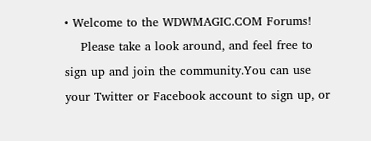• Welcome to the WDWMAGIC.COM Forums!
    Please take a look around, and feel free to sign up and join the community.You can use your Twitter or Facebook account to sign up, or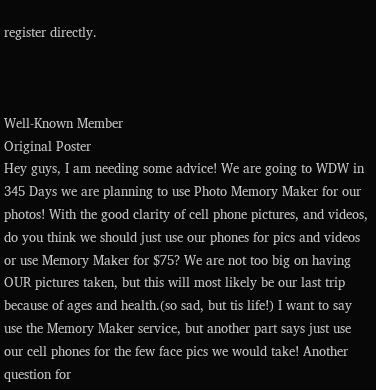register directly.



Well-Known Member
Original Poster
Hey guys, I am needing some advice! We are going to WDW in 345 Days we are planning to use Photo Memory Maker for our photos! With the good clarity of cell phone pictures, and videos, do you think we should just use our phones for pics and videos or use Memory Maker for $75? We are not too big on having OUR pictures taken, but this will most likely be our last trip because of ages and health.(so sad, but tis life!) I want to say use the Memory Maker service, but another part says just use our cell phones for the few face pics we would take! Another question for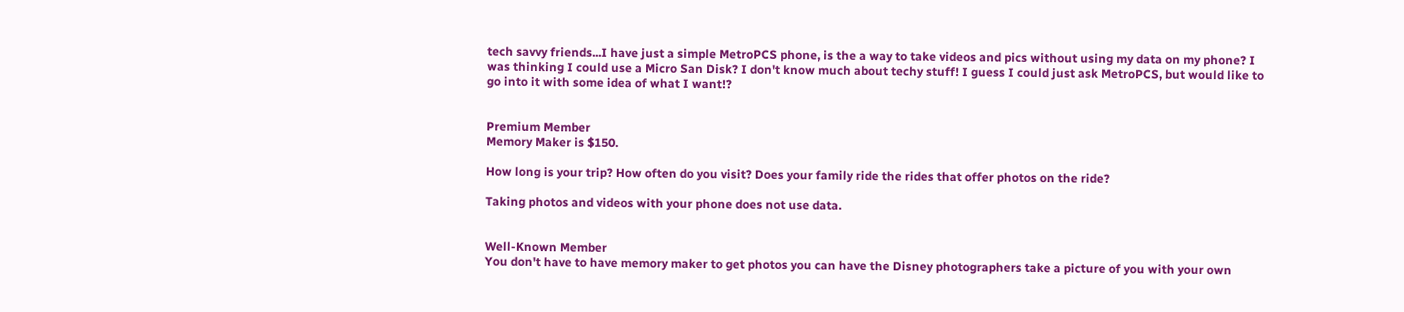tech savvy friends...I have just a simple MetroPCS phone, is the a way to take videos and pics without using my data on my phone? I was thinking I could use a Micro San Disk? I don't know much about techy stuff! I guess I could just ask MetroPCS, but would like to go into it with some idea of what I want!?


Premium Member
Memory Maker is $150.

How long is your trip? How often do you visit? Does your family ride the rides that offer photos on the ride?

Taking photos and videos with your phone does not use data.


Well-Known Member
You don't have to have memory maker to get photos you can have the Disney photographers take a picture of you with your own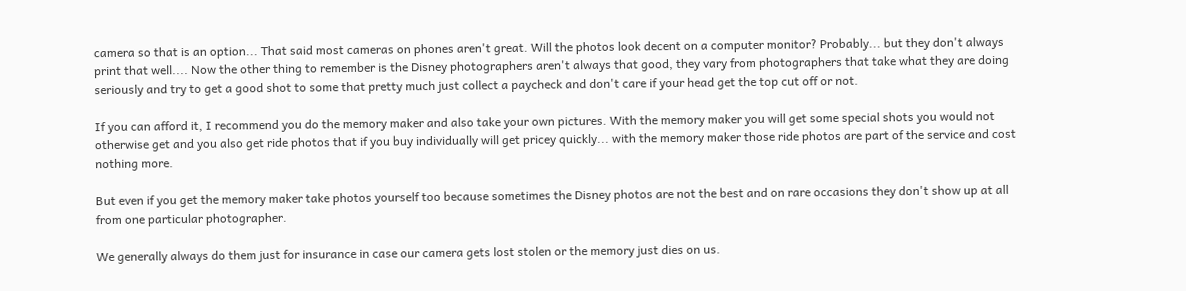camera so that is an option... That said most cameras on phones aren't great. Will the photos look decent on a computer monitor? Probably... but they don't always print that well.... Now the other thing to remember is the Disney photographers aren't always that good, they vary from photographers that take what they are doing seriously and try to get a good shot to some that pretty much just collect a paycheck and don't care if your head get the top cut off or not.

If you can afford it, I recommend you do the memory maker and also take your own pictures. With the memory maker you will get some special shots you would not otherwise get and you also get ride photos that if you buy individually will get pricey quickly... with the memory maker those ride photos are part of the service and cost nothing more.

But even if you get the memory maker take photos yourself too because sometimes the Disney photos are not the best and on rare occasions they don't show up at all from one particular photographer.

We generally always do them just for insurance in case our camera gets lost stolen or the memory just dies on us.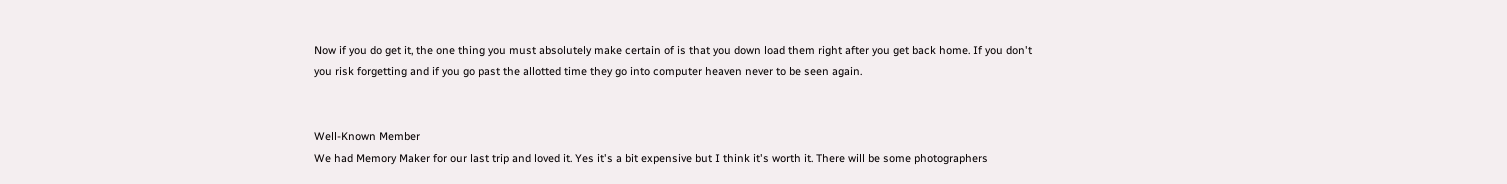Now if you do get it, the one thing you must absolutely make certain of is that you down load them right after you get back home. If you don't you risk forgetting and if you go past the allotted time they go into computer heaven never to be seen again.


Well-Known Member
We had Memory Maker for our last trip and loved it. Yes it's a bit expensive but I think it's worth it. There will be some photographers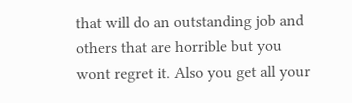that will do an outstanding job and others that are horrible but you wont regret it. Also you get all your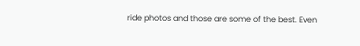ride photos and those are some of the best. Even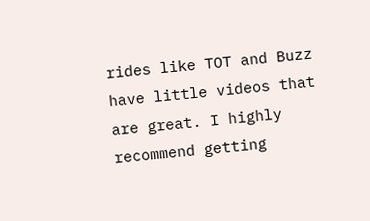rides like TOT and Buzz have little videos that are great. I highly recommend getting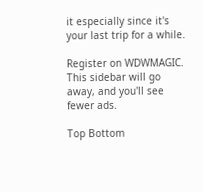it especially since it's your last trip for a while.

Register on WDWMAGIC. This sidebar will go away, and you'll see fewer ads.

Top Bottom